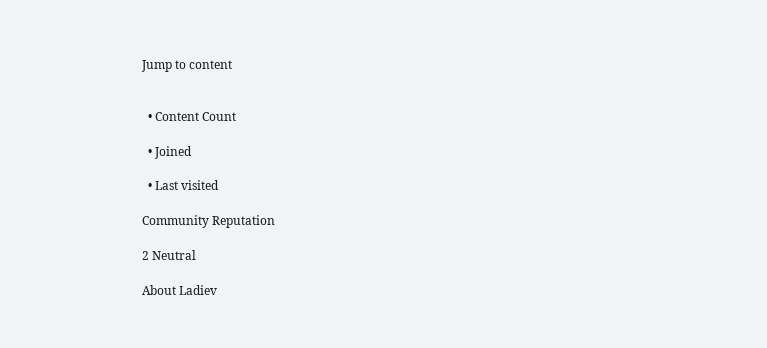Jump to content


  • Content Count

  • Joined

  • Last visited

Community Reputation

2 Neutral

About Ladiev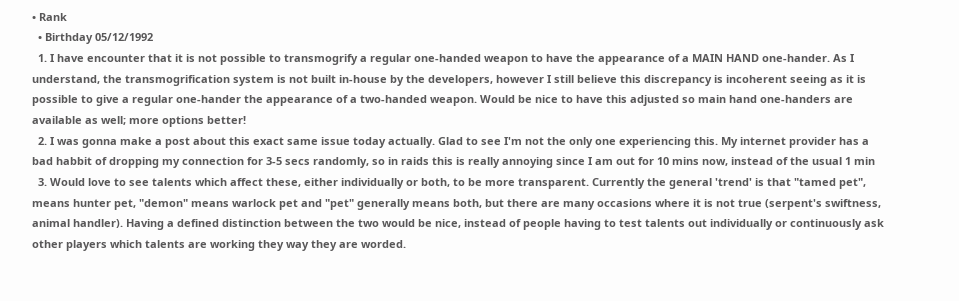• Rank
  • Birthday 05/12/1992
  1. I have encounter that it is not possible to transmogrify a regular one-handed weapon to have the appearance of a MAIN HAND one-hander. As I understand, the transmogrification system is not built in-house by the developers, however I still believe this discrepancy is incoherent seeing as it is possible to give a regular one-hander the appearance of a two-handed weapon. Would be nice to have this adjusted so main hand one-handers are available as well; more options better!
  2. I was gonna make a post about this exact same issue today actually. Glad to see I'm not the only one experiencing this. My internet provider has a bad habbit of dropping my connection for 3-5 secs randomly, so in raids this is really annoying since I am out for 10 mins now, instead of the usual 1 min
  3. Would love to see talents which affect these, either individually or both, to be more transparent. Currently the general 'trend' is that "tamed pet", means hunter pet, "demon" means warlock pet and "pet" generally means both, but there are many occasions where it is not true (serpent's swiftness, animal handler). Having a defined distinction between the two would be nice, instead of people having to test talents out individually or continuously ask other players which talents are working they way they are worded.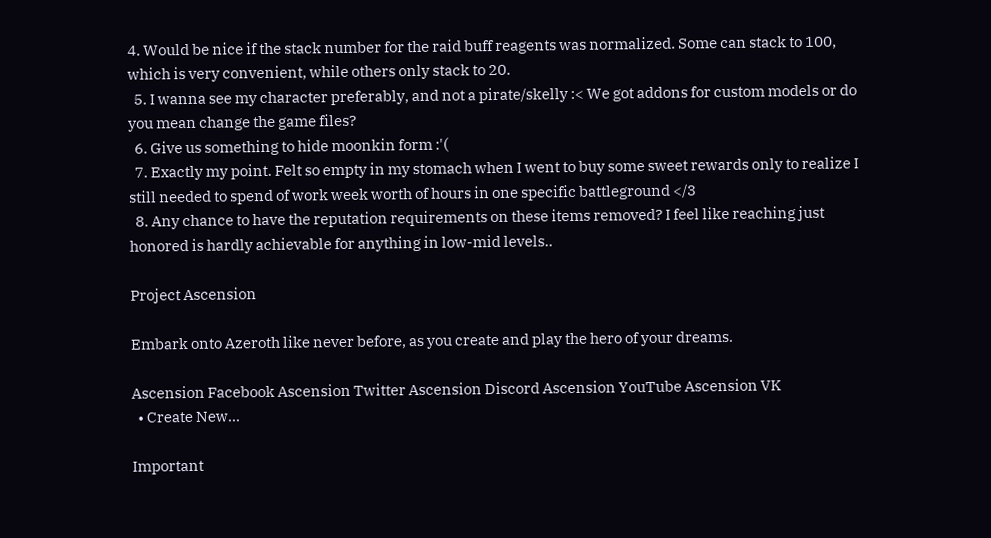4. Would be nice if the stack number for the raid buff reagents was normalized. Some can stack to 100, which is very convenient, while others only stack to 20.
  5. I wanna see my character preferably, and not a pirate/skelly :< We got addons for custom models or do you mean change the game files?
  6. Give us something to hide moonkin form :'(
  7. Exactly my point. Felt so empty in my stomach when I went to buy some sweet rewards only to realize I still needed to spend of work week worth of hours in one specific battleground </3
  8. Any chance to have the reputation requirements on these items removed? I feel like reaching just honored is hardly achievable for anything in low-mid levels..

Project Ascension

Embark onto Azeroth like never before, as you create and play the hero of your dreams.

Ascension Facebook Ascension Twitter Ascension Discord Ascension YouTube Ascension VK
  • Create New...

Important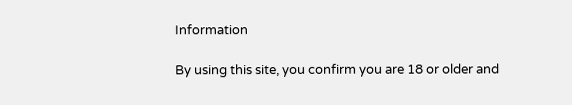Information

By using this site, you confirm you are 18 or older and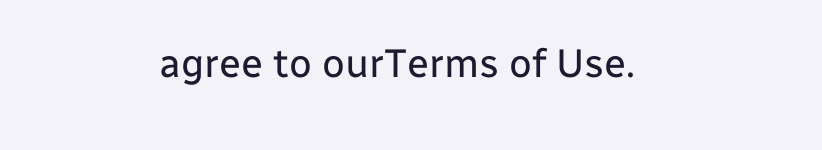agree to ourTerms of Use.